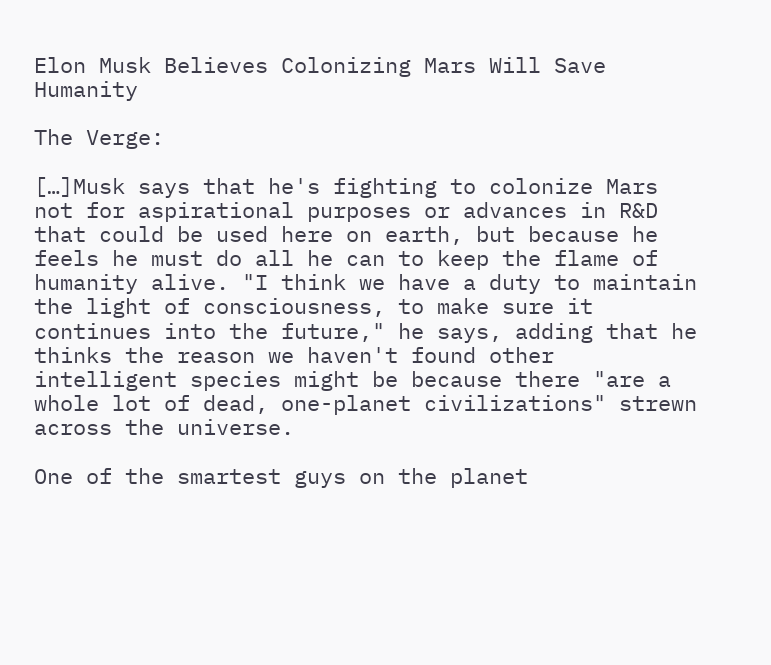Elon Musk Believes Colonizing Mars Will Save Humanity

The Verge:

[…]Musk says that he's fighting to colonize Mars not for aspirational purposes or advances in R&D that could be used here on earth, but because he feels he must do all he can to keep the flame of humanity alive. "I think we have a duty to maintain the light of consciousness, to make sure it continues into the future," he says, adding that he thinks the reason we haven't found other intelligent species might be because there "are a whole lot of dead, one-planet civilizations" strewn across the universe.

One of the smartest guys on the planet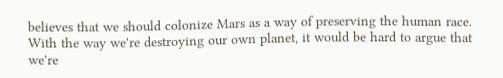believes that we should colonize Mars as a way of preserving the human race. With the way we're destroying our own planet, it would be hard to argue that we're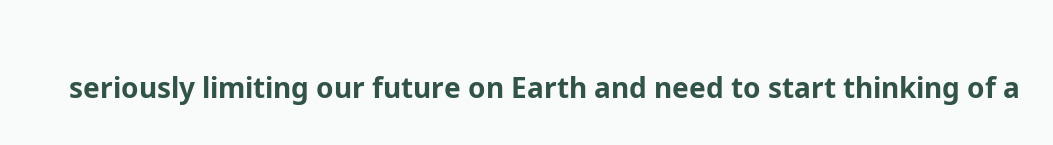seriously limiting our future on Earth and need to start thinking of a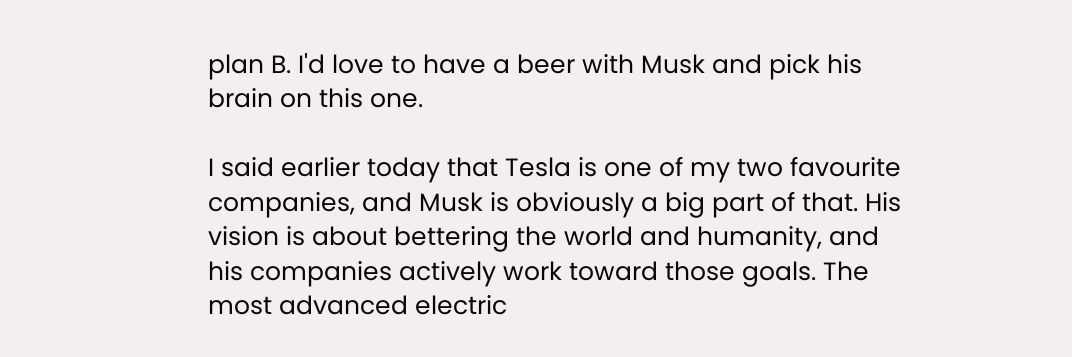plan B. I'd love to have a beer with Musk and pick his brain on this one.

I said earlier today that Tesla is one of my two favourite companies, and Musk is obviously a big part of that. His vision is about bettering the world and humanity, and his companies actively work toward those goals. The most advanced electric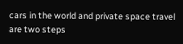cars in the world and private space travel are two steps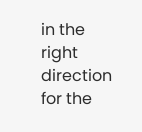in the right direction for the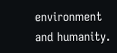environment and humanity.